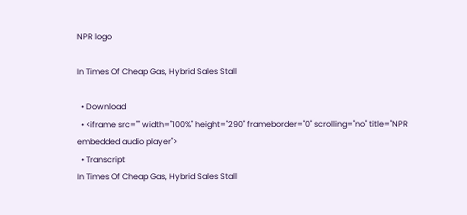NPR logo

In Times Of Cheap Gas, Hybrid Sales Stall

  • Download
  • <iframe src="" width="100%" height="290" frameborder="0" scrolling="no" title="NPR embedded audio player">
  • Transcript
In Times Of Cheap Gas, Hybrid Sales Stall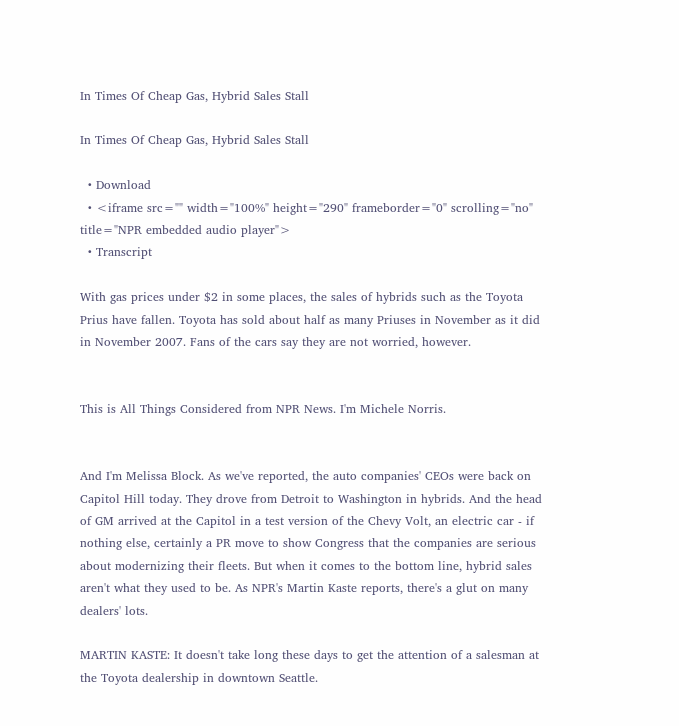In Times Of Cheap Gas, Hybrid Sales Stall

In Times Of Cheap Gas, Hybrid Sales Stall

  • Download
  • <iframe src="" width="100%" height="290" frameborder="0" scrolling="no" title="NPR embedded audio player">
  • Transcript

With gas prices under $2 in some places, the sales of hybrids such as the Toyota Prius have fallen. Toyota has sold about half as many Priuses in November as it did in November 2007. Fans of the cars say they are not worried, however.


This is All Things Considered from NPR News. I'm Michele Norris.


And I'm Melissa Block. As we've reported, the auto companies' CEOs were back on Capitol Hill today. They drove from Detroit to Washington in hybrids. And the head of GM arrived at the Capitol in a test version of the Chevy Volt, an electric car - if nothing else, certainly a PR move to show Congress that the companies are serious about modernizing their fleets. But when it comes to the bottom line, hybrid sales aren't what they used to be. As NPR's Martin Kaste reports, there's a glut on many dealers' lots.

MARTIN KASTE: It doesn't take long these days to get the attention of a salesman at the Toyota dealership in downtown Seattle.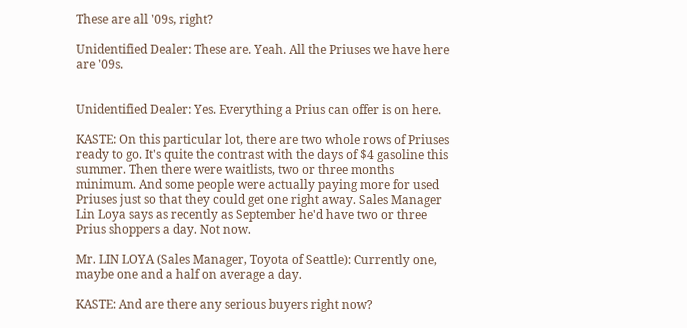These are all '09s, right?

Unidentified Dealer: These are. Yeah. All the Priuses we have here are '09s.


Unidentified Dealer: Yes. Everything a Prius can offer is on here.

KASTE: On this particular lot, there are two whole rows of Priuses ready to go. It's quite the contrast with the days of $4 gasoline this summer. Then there were waitlists, two or three months minimum. And some people were actually paying more for used Priuses just so that they could get one right away. Sales Manager Lin Loya says as recently as September he'd have two or three Prius shoppers a day. Not now.

Mr. LIN LOYA (Sales Manager, Toyota of Seattle): Currently one, maybe one and a half on average a day.

KASTE: And are there any serious buyers right now?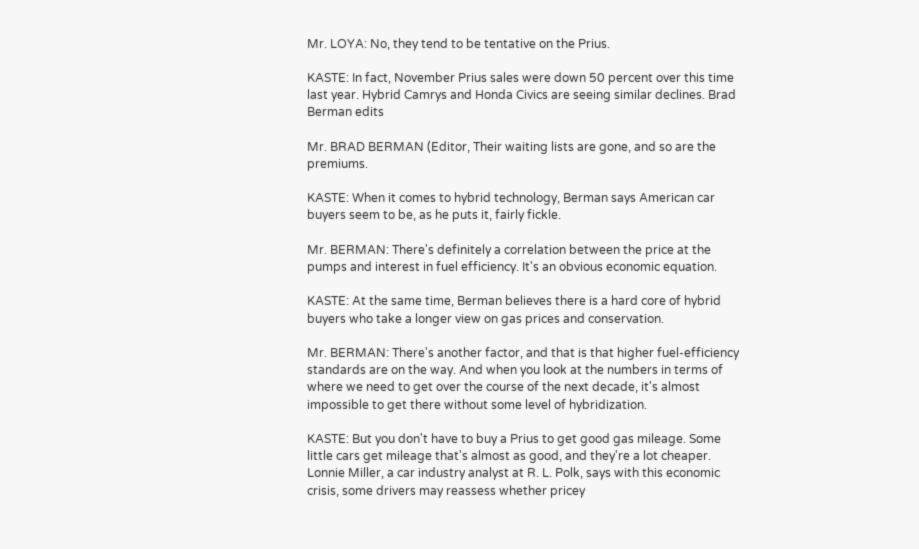Mr. LOYA: No, they tend to be tentative on the Prius.

KASTE: In fact, November Prius sales were down 50 percent over this time last year. Hybrid Camrys and Honda Civics are seeing similar declines. Brad Berman edits

Mr. BRAD BERMAN (Editor, Their waiting lists are gone, and so are the premiums.

KASTE: When it comes to hybrid technology, Berman says American car buyers seem to be, as he puts it, fairly fickle.

Mr. BERMAN: There's definitely a correlation between the price at the pumps and interest in fuel efficiency. It's an obvious economic equation.

KASTE: At the same time, Berman believes there is a hard core of hybrid buyers who take a longer view on gas prices and conservation.

Mr. BERMAN: There's another factor, and that is that higher fuel-efficiency standards are on the way. And when you look at the numbers in terms of where we need to get over the course of the next decade, it's almost impossible to get there without some level of hybridization.

KASTE: But you don't have to buy a Prius to get good gas mileage. Some little cars get mileage that's almost as good, and they're a lot cheaper. Lonnie Miller, a car industry analyst at R. L. Polk, says with this economic crisis, some drivers may reassess whether pricey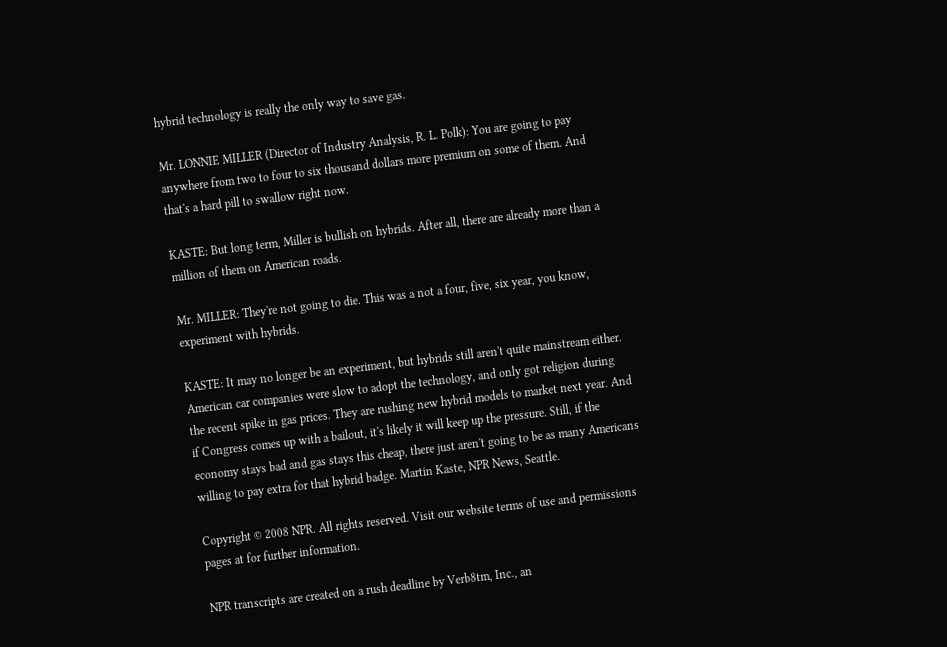hybrid technology is really the only way to save gas.

Mr. LONNIE MILLER (Director of Industry Analysis, R. L. Polk): You are going to pay anywhere from two to four to six thousand dollars more premium on some of them. And that's a hard pill to swallow right now.

KASTE: But long term, Miller is bullish on hybrids. After all, there are already more than a million of them on American roads.

Mr. MILLER: They're not going to die. This was a not a four, five, six year, you know, experiment with hybrids.

KASTE: It may no longer be an experiment, but hybrids still aren't quite mainstream either. American car companies were slow to adopt the technology, and only got religion during the recent spike in gas prices. They are rushing new hybrid models to market next year. And if Congress comes up with a bailout, it's likely it will keep up the pressure. Still, if the economy stays bad and gas stays this cheap, there just aren't going to be as many Americans willing to pay extra for that hybrid badge. Martin Kaste, NPR News, Seattle.

Copyright © 2008 NPR. All rights reserved. Visit our website terms of use and permissions pages at for further information.

NPR transcripts are created on a rush deadline by Verb8tm, Inc., an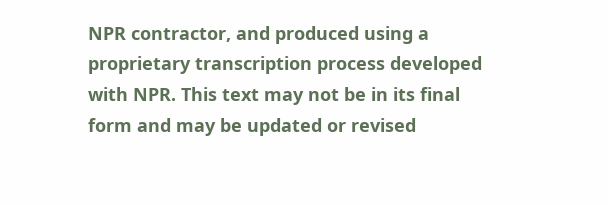NPR contractor, and produced using a proprietary transcription process developed with NPR. This text may not be in its final form and may be updated or revised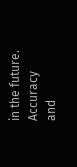in the future. Accuracy and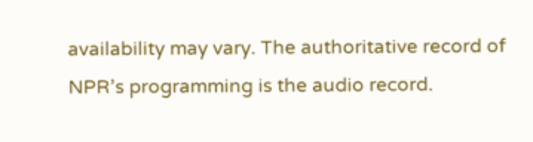availability may vary. The authoritative record of NPR’s programming is the audio record.